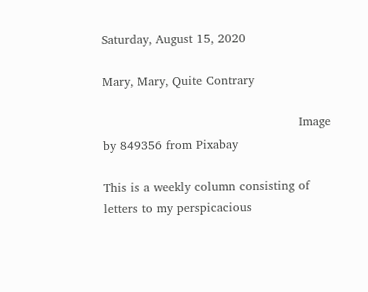Saturday, August 15, 2020

Mary, Mary, Quite Contrary

                                                 Image by 849356 from Pixabay

This is a weekly column consisting of letters to my perspicacious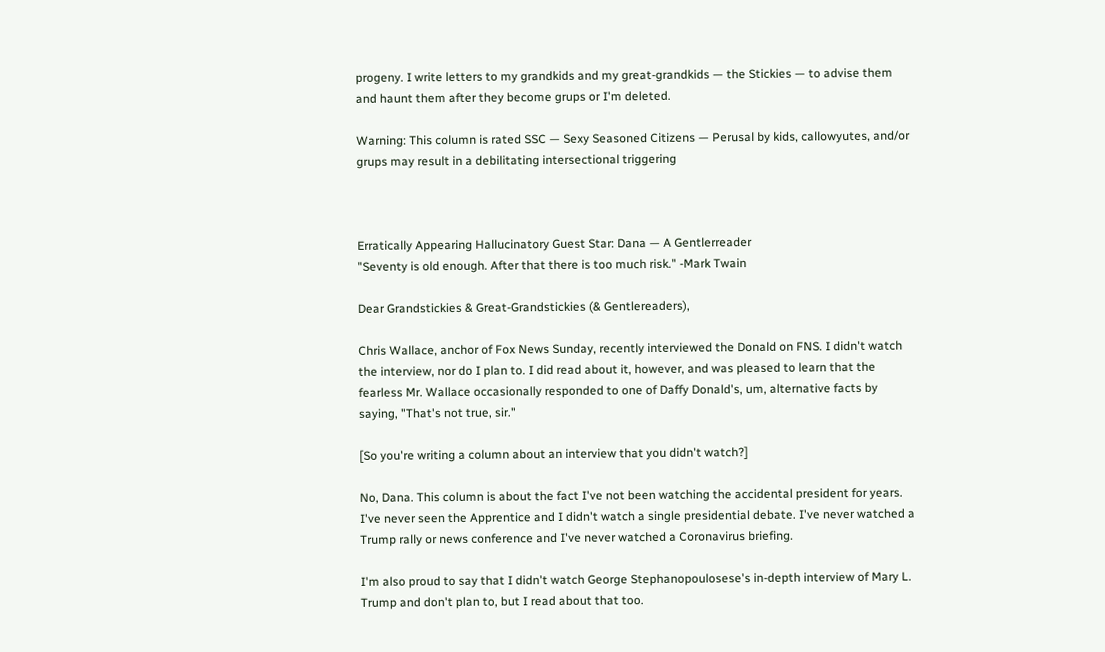progeny. I write letters to my grandkids and my great-grandkids — the Stickies — to advise them and haunt them after they become grups or I'm deleted.

Warning: This column is rated SSC — Sexy Seasoned Citizens — Perusal by kids, callowyutes, and/or grups may result in a debilitating intersectional triggering



Erratically Appearing Hallucinatory Guest Star: Dana — A Gentlerreader
"Seventy is old enough. After that there is too much risk." -Mark Twain

Dear Grandstickies & Great-Grandstickies (& Gentlereaders),

Chris Wallace, anchor of Fox News Sunday, recently interviewed the Donald on FNS. I didn't watch the interview, nor do I plan to. I did read about it, however, and was pleased to learn that the fearless Mr. Wallace occasionally responded to one of Daffy Donald's, um, alternative facts by saying, "That's not true, sir."

[So you're writing a column about an interview that you didn't watch?]

No, Dana. This column is about the fact I've not been watching the accidental president for years. I've never seen the Apprentice and I didn't watch a single presidential debate. I've never watched a Trump rally or news conference and I've never watched a Coronavirus briefing.

I'm also proud to say that I didn't watch George Stephanopoulosese's in-depth interview of Mary L. Trump and don't plan to, but I read about that too.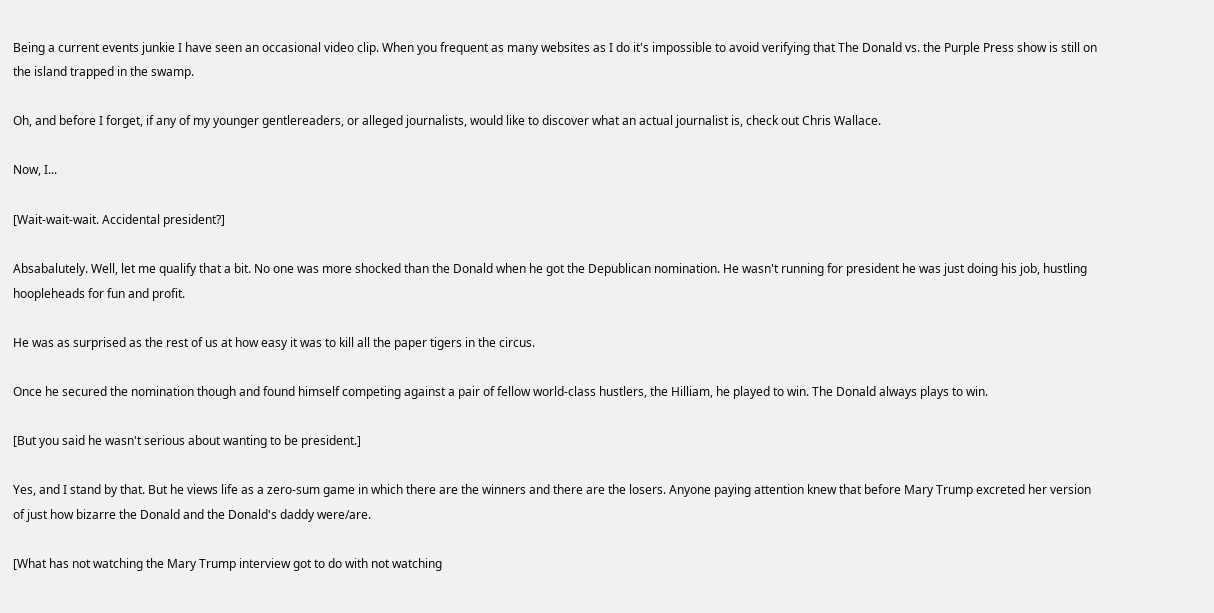Being a current events junkie I have seen an occasional video clip. When you frequent as many websites as I do it's impossible to avoid verifying that The Donald vs. the Purple Press show is still on the island trapped in the swamp.

Oh, and before I forget, if any of my younger gentlereaders, or alleged journalists, would like to discover what an actual journalist is, check out Chris Wallace.

Now, I...

[Wait-wait-wait. Accidental president?]

Absabalutely. Well, let me qualify that a bit. No one was more shocked than the Donald when he got the Depublican nomination. He wasn't running for president he was just doing his job, hustling hoopleheads for fun and profit.

He was as surprised as the rest of us at how easy it was to kill all the paper tigers in the circus.

Once he secured the nomination though and found himself competing against a pair of fellow world-class hustlers, the Hilliam, he played to win. The Donald always plays to win.

[But you said he wasn't serious about wanting to be president.]

Yes, and I stand by that. But he views life as a zero-sum game in which there are the winners and there are the losers. Anyone paying attention knew that before Mary Trump excreted her version of just how bizarre the Donald and the Donald's daddy were/are.

[What has not watching the Mary Trump interview got to do with not watching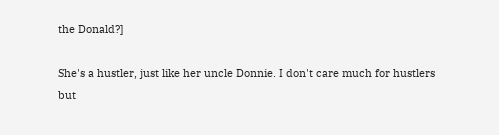the Donald?]

She's a hustler, just like her uncle Donnie. I don't care much for hustlers but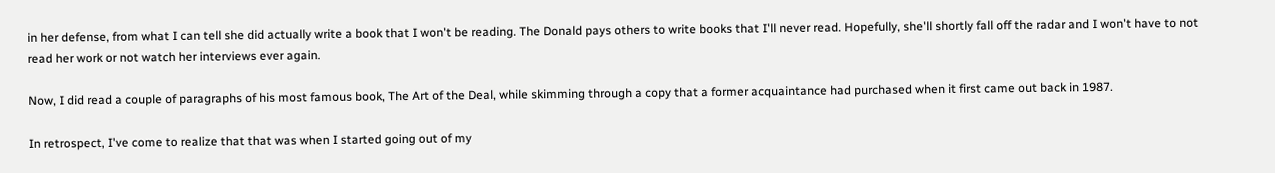in her defense, from what I can tell she did actually write a book that I won't be reading. The Donald pays others to write books that I'll never read. Hopefully, she'll shortly fall off the radar and I won't have to not read her work or not watch her interviews ever again.

Now, I did read a couple of paragraphs of his most famous book, The Art of the Deal, while skimming through a copy that a former acquaintance had purchased when it first came out back in 1987.

In retrospect, I've come to realize that that was when I started going out of my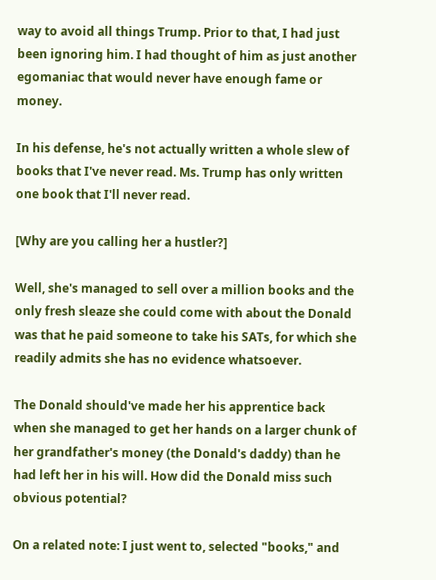way to avoid all things Trump. Prior to that, I had just been ignoring him. I had thought of him as just another egomaniac that would never have enough fame or money.

In his defense, he's not actually written a whole slew of books that I've never read. Ms. Trump has only written one book that I'll never read.

[Why are you calling her a hustler?]

Well, she's managed to sell over a million books and the only fresh sleaze she could come with about the Donald was that he paid someone to take his SATs, for which she readily admits she has no evidence whatsoever.

The Donald should've made her his apprentice back when she managed to get her hands on a larger chunk of her grandfather's money (the Donald's daddy) than he had left her in his will. How did the Donald miss such obvious potential?

On a related note: I just went to, selected "books," and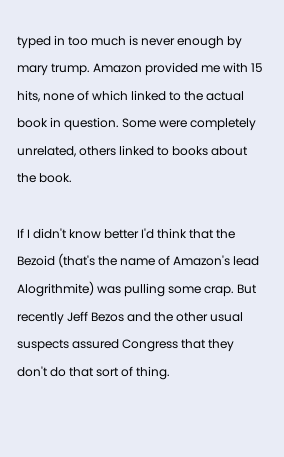typed in too much is never enough by mary trump. Amazon provided me with 15 hits, none of which linked to the actual book in question. Some were completely unrelated, others linked to books about the book.

If I didn't know better I'd think that the Bezoid (that's the name of Amazon's lead Alogrithmite) was pulling some crap. But recently Jeff Bezos and the other usual suspects assured Congress that they don't do that sort of thing.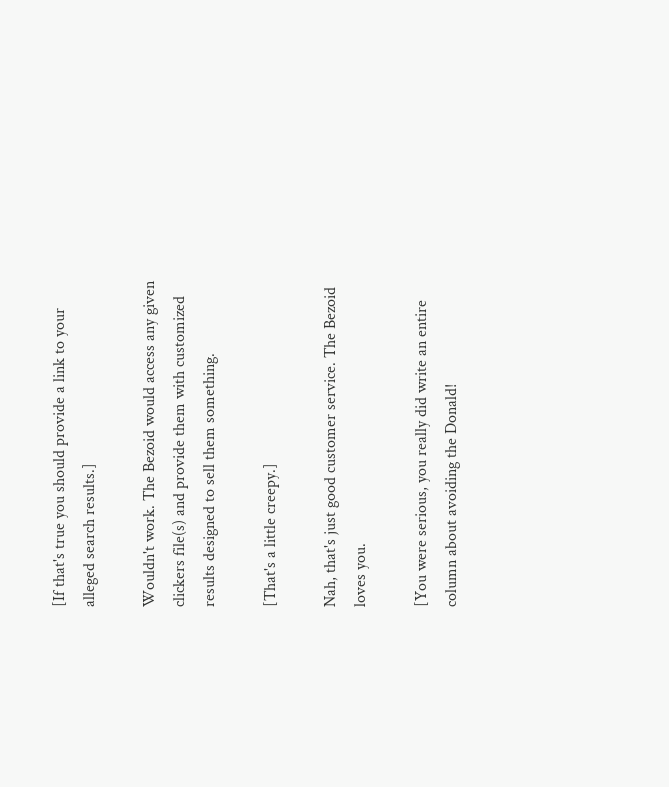[If that's true you should provide a link to your alleged search results.]

Wouldn't work. The Bezoid would access any given clickers file(s) and provide them with customized results designed to sell them something.

[That's a little creepy.]

Nah, that's just good customer service. The Bezoid loves you.

[You were serious, you really did write an entire column about avoiding the Donald!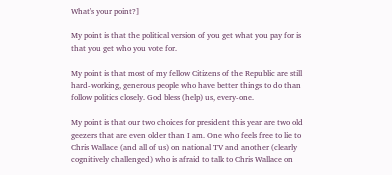What's your point?]

My point is that the political version of you get what you pay for is that you get who you vote for.

My point is that most of my fellow Citizens of the Republic are still hard-working, generous people who have better things to do than follow politics closely. God bless (help) us, every-one.

My point is that our two choices for president this year are two old geezers that are even older than I am. One who feels free to lie to Chris Wallace (and all of us) on national TV and another (clearly cognitively challenged) who is afraid to talk to Chris Wallace on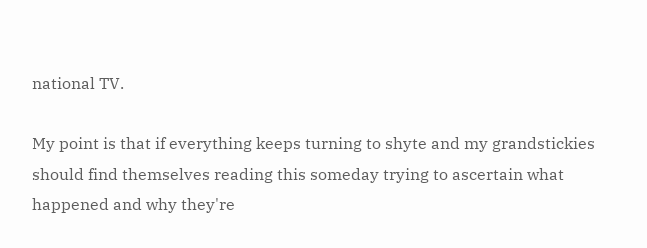national TV.

My point is that if everything keeps turning to shyte and my grandstickies should find themselves reading this someday trying to ascertain what happened and why they're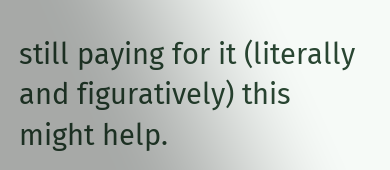still paying for it (literally and figuratively) this might help.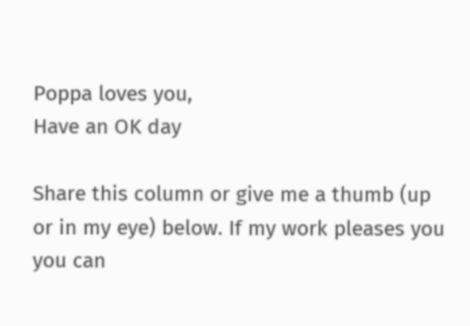Poppa loves you,
Have an OK day

Share this column or give me a thumb (up or in my eye) below. If my work pleases you you can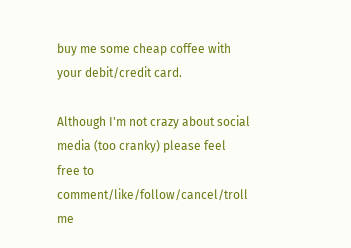buy me some cheap coffee with your debit/credit card.

Although I'm not crazy about social media (too cranky) please feel free to comment/like/follow/cancel/troll me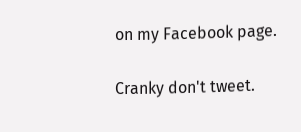on my Facebook page.

Cranky don't tweet.